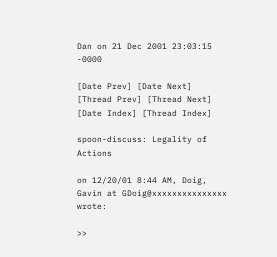Dan on 21 Dec 2001 23:03:15 -0000

[Date Prev] [Date Next] [Thread Prev] [Thread Next] [Date Index] [Thread Index]

spoon-discuss: Legality of Actions

on 12/20/01 8:44 AM, Doig, Gavin at GDoig@xxxxxxxxxxxxxxx wrote:

>>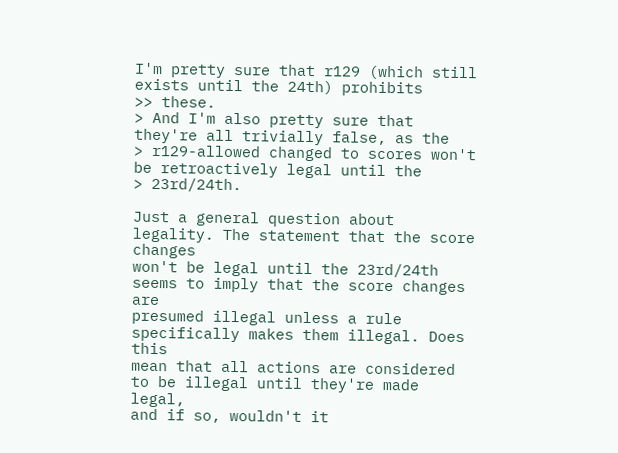I'm pretty sure that r129 (which still exists until the 24th) prohibits
>> these.
> And I'm also pretty sure that they're all trivially false, as the
> r129-allowed changed to scores won't be retroactively legal until the
> 23rd/24th.

Just a general question about legality. The statement that the score changes
won't be legal until the 23rd/24th seems to imply that the score changes are
presumed illegal unless a rule specifically makes them illegal. Does this
mean that all actions are considered to be illegal until they're made legal,
and if so, wouldn't it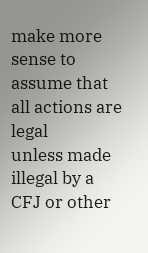make more sense to assume that all actions are legal
unless made illegal by a CFJ or other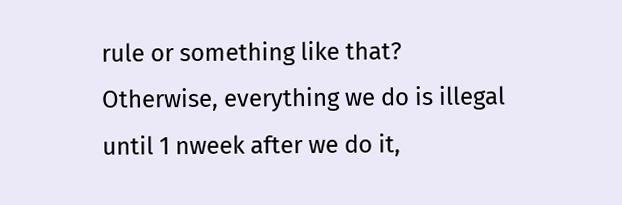rule or something like that?
Otherwise, everything we do is illegal until 1 nweek after we do it,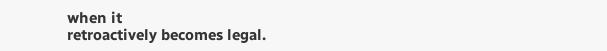when it
retroactively becomes legal.